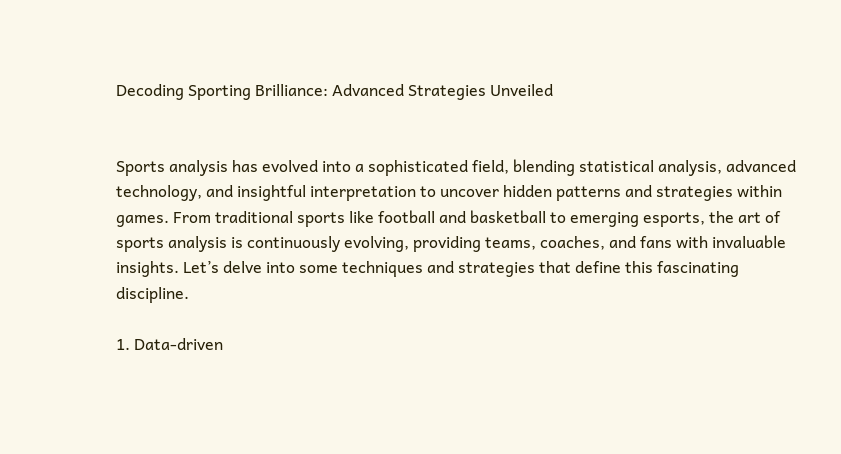Decoding Sporting Brilliance: Advanced Strategies Unveiled


Sports analysis has evolved into a sophisticated field, blending statistical analysis, advanced technology, and insightful interpretation to uncover hidden patterns and strategies within games. From traditional sports like football and basketball to emerging esports, the art of sports analysis is continuously evolving, providing teams, coaches, and fans with invaluable insights. Let’s delve into some techniques and strategies that define this fascinating discipline.

1. Data-driven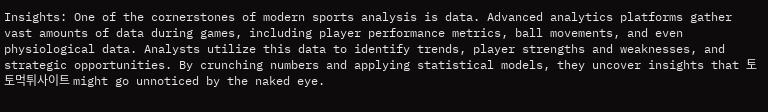Insights: One of the cornerstones of modern sports analysis is data. Advanced analytics platforms gather vast amounts of data during games, including player performance metrics, ball movements, and even physiological data. Analysts utilize this data to identify trends, player strengths and weaknesses, and strategic opportunities. By crunching numbers and applying statistical models, they uncover insights that 토토먹튀사이트 might go unnoticed by the naked eye.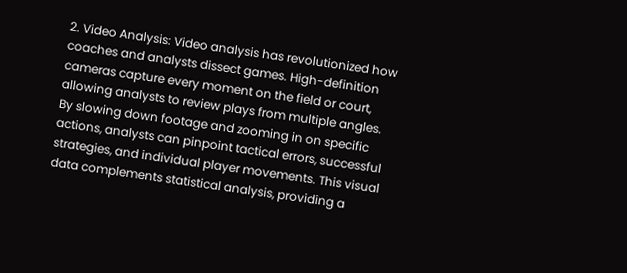2. Video Analysis: Video analysis has revolutionized how coaches and analysts dissect games. High-definition cameras capture every moment on the field or court, allowing analysts to review plays from multiple angles. By slowing down footage and zooming in on specific actions, analysts can pinpoint tactical errors, successful strategies, and individual player movements. This visual data complements statistical analysis, providing a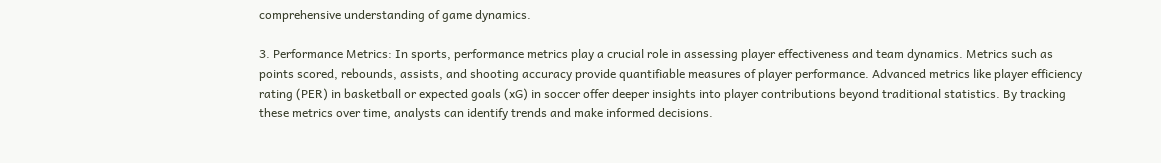comprehensive understanding of game dynamics.

3. Performance Metrics: In sports, performance metrics play a crucial role in assessing player effectiveness and team dynamics. Metrics such as points scored, rebounds, assists, and shooting accuracy provide quantifiable measures of player performance. Advanced metrics like player efficiency rating (PER) in basketball or expected goals (xG) in soccer offer deeper insights into player contributions beyond traditional statistics. By tracking these metrics over time, analysts can identify trends and make informed decisions.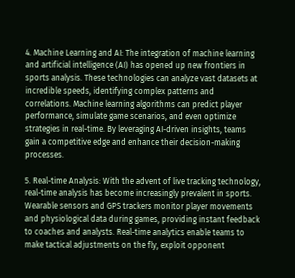4. Machine Learning and AI: The integration of machine learning and artificial intelligence (AI) has opened up new frontiers in sports analysis. These technologies can analyze vast datasets at incredible speeds, identifying complex patterns and correlations. Machine learning algorithms can predict player performance, simulate game scenarios, and even optimize strategies in real-time. By leveraging AI-driven insights, teams gain a competitive edge and enhance their decision-making processes.

5. Real-time Analysis: With the advent of live tracking technology, real-time analysis has become increasingly prevalent in sports. Wearable sensors and GPS trackers monitor player movements and physiological data during games, providing instant feedback to coaches and analysts. Real-time analytics enable teams to make tactical adjustments on the fly, exploit opponent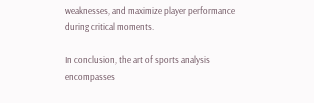weaknesses, and maximize player performance during critical moments.

In conclusion, the art of sports analysis encompasses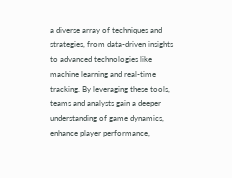a diverse array of techniques and strategies, from data-driven insights to advanced technologies like machine learning and real-time tracking. By leveraging these tools, teams and analysts gain a deeper understanding of game dynamics, enhance player performance,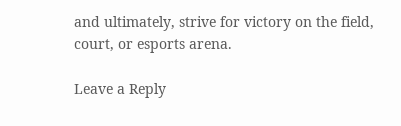and ultimately, strive for victory on the field, court, or esports arena.

Leave a Reply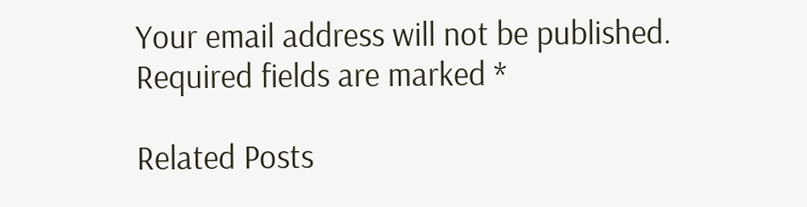Your email address will not be published. Required fields are marked *

Related Posts